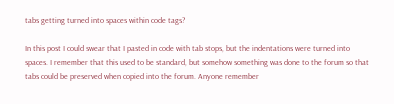tabs getting turned into spaces within code tags?

In this post I could swear that I pasted in code with tab stops, but the indentations were turned into spaces. I remember that this used to be standard, but somehow something was done to the forum so that tabs could be preserved when copied into the forum. Anyone remember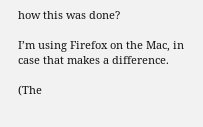how this was done?

I’m using Firefox on the Mac, in case that makes a difference.

(The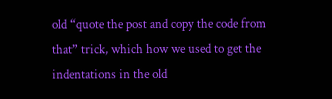old “quote the post and copy the code from that” trick, which how we used to get the indentations in the old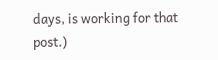days, is working for that post.)